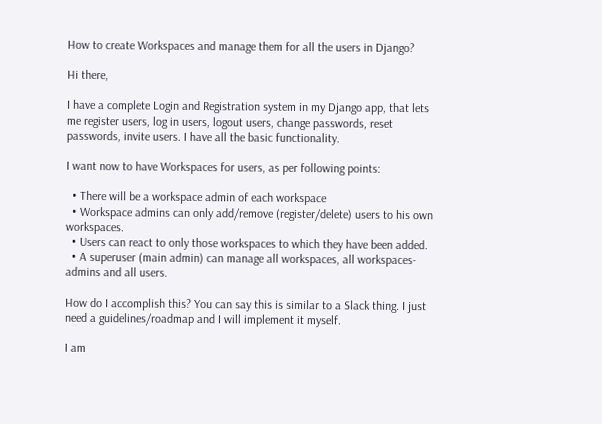How to create Workspaces and manage them for all the users in Django?

Hi there,

I have a complete Login and Registration system in my Django app, that lets me register users, log in users, logout users, change passwords, reset passwords, invite users. I have all the basic functionality.

I want now to have Workspaces for users, as per following points:

  • There will be a workspace admin of each workspace
  • Workspace admins can only add/remove (register/delete) users to his own workspaces.
  • Users can react to only those workspaces to which they have been added.
  • A superuser (main admin) can manage all workspaces, all workspaces-admins and all users.

How do I accomplish this? You can say this is similar to a Slack thing. I just need a guidelines/roadmap and I will implement it myself.

I am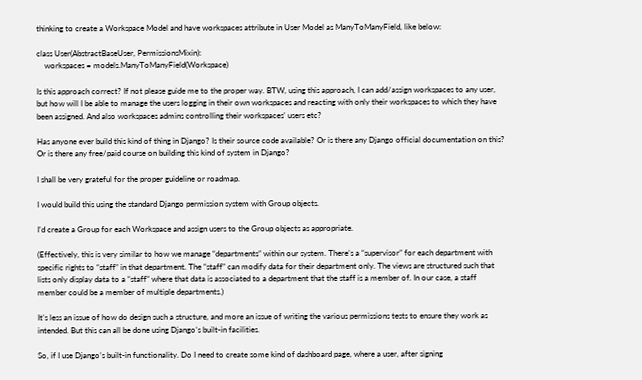thinking to create a Workspace Model and have workspaces attribute in User Model as ManyToManyField, like below:

class User(AbstractBaseUser, PermissionsMixin):
    workspaces = models.ManyToManyField(Workspace)

Is this approach correct? If not please guide me to the proper way. BTW, using this approach, I can add/assign workspaces to any user, but how will I be able to manage the users logging in their own workspaces and reacting with only their workspaces to which they have been assigned. And also workspaces admins controlling their workspaces’ users etc?

Has anyone ever build this kind of thing in Django? Is their source code available? Or is there any Django official documentation on this? Or is there any free/paid course on building this kind of system in Django?

I shall be very grateful for the proper guideline or roadmap.

I would build this using the standard Django permission system with Group objects.

I’d create a Group for each Workspace and assign users to the Group objects as appropriate.

(Effectively, this is very similar to how we manage “departments” within our system. There’s a “supervisor” for each department with specific rights to “staff” in that department. The “staff” can modify data for their department only. The views are structured such that lists only display data to a “staff” where that data is associated to a department that the staff is a member of. In our case, a staff member could be a member of multiple departments.)

It’s less an issue of how do design such a structure, and more an issue of writing the various permissions tests to ensure they work as intended. But this can all be done using Django’s built-in facilities.

So, if I use Django’s built-in functionality. Do I need to create some kind of dashboard page, where a user, after signing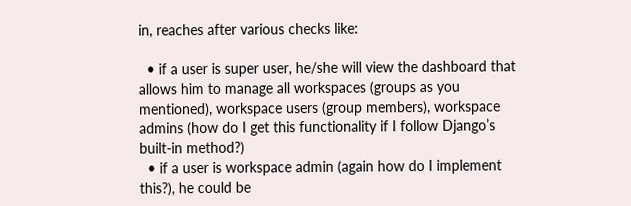in, reaches after various checks like:

  • if a user is super user, he/she will view the dashboard that allows him to manage all workspaces (groups as you mentioned), workspace users (group members), workspace admins (how do I get this functionality if I follow Django’s built-in method?)
  • if a user is workspace admin (again how do I implement this?), he could be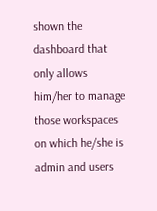shown the dashboard that only allows him/her to manage those workspaces on which he/she is admin and users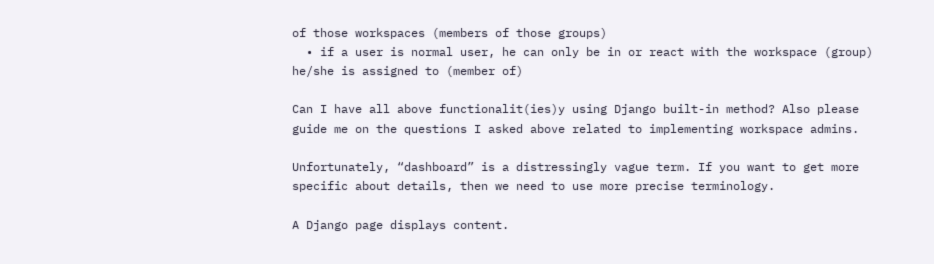of those workspaces (members of those groups)
  • if a user is normal user, he can only be in or react with the workspace (group) he/she is assigned to (member of)

Can I have all above functionalit(ies)y using Django built-in method? Also please guide me on the questions I asked above related to implementing workspace admins.

Unfortunately, “dashboard” is a distressingly vague term. If you want to get more specific about details, then we need to use more precise terminology.

A Django page displays content.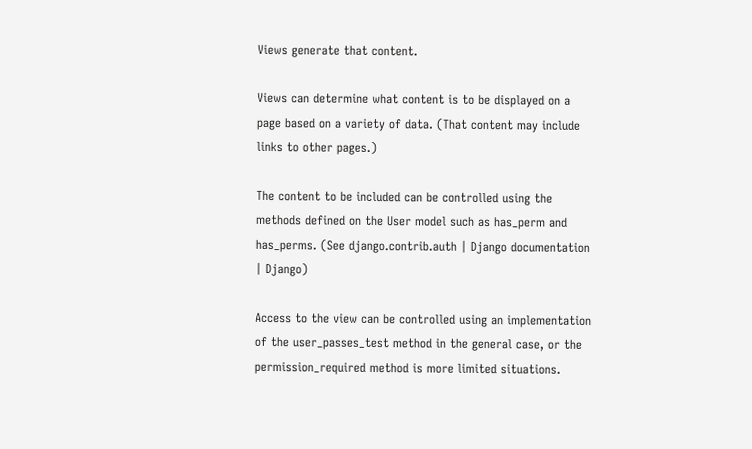Views generate that content.

Views can determine what content is to be displayed on a page based on a variety of data. (That content may include links to other pages.)

The content to be included can be controlled using the methods defined on the User model such as has_perm and has_perms. (See django.contrib.auth | Django documentation | Django)

Access to the view can be controlled using an implementation of the user_passes_test method in the general case, or the permission_required method is more limited situations.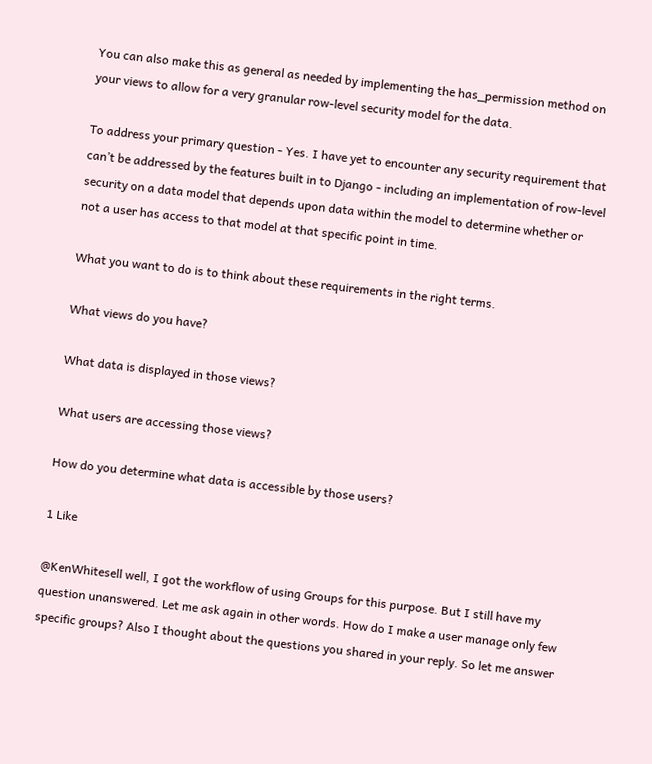You can also make this as general as needed by implementing the has_permission method on your views to allow for a very granular row-level security model for the data.

To address your primary question - Yes. I have yet to encounter any security requirement that can’t be addressed by the features built in to Django - including an implementation of row-level security on a data model that depends upon data within the model to determine whether or not a user has access to that model at that specific point in time.

What you want to do is to think about these requirements in the right terms.

What views do you have?

What data is displayed in those views?

What users are accessing those views?

How do you determine what data is accessible by those users?

1 Like

@KenWhitesell well, I got the workflow of using Groups for this purpose. But I still have my question unanswered. Let me ask again in other words. How do I make a user manage only few specific groups? Also I thought about the questions you shared in your reply. So let me answer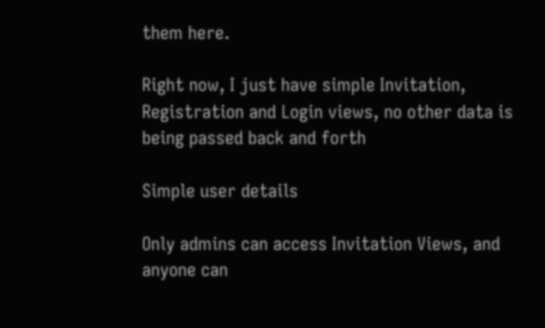them here.

Right now, I just have simple Invitation, Registration and Login views, no other data is being passed back and forth

Simple user details

Only admins can access Invitation Views, and anyone can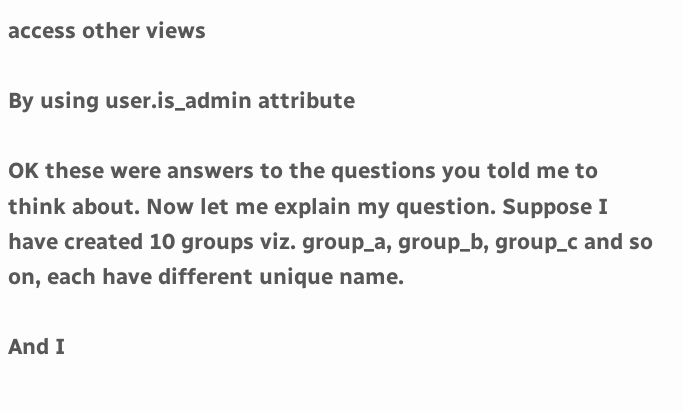access other views

By using user.is_admin attribute

OK these were answers to the questions you told me to think about. Now let me explain my question. Suppose I have created 10 groups viz. group_a, group_b, group_c and so on, each have different unique name.

And I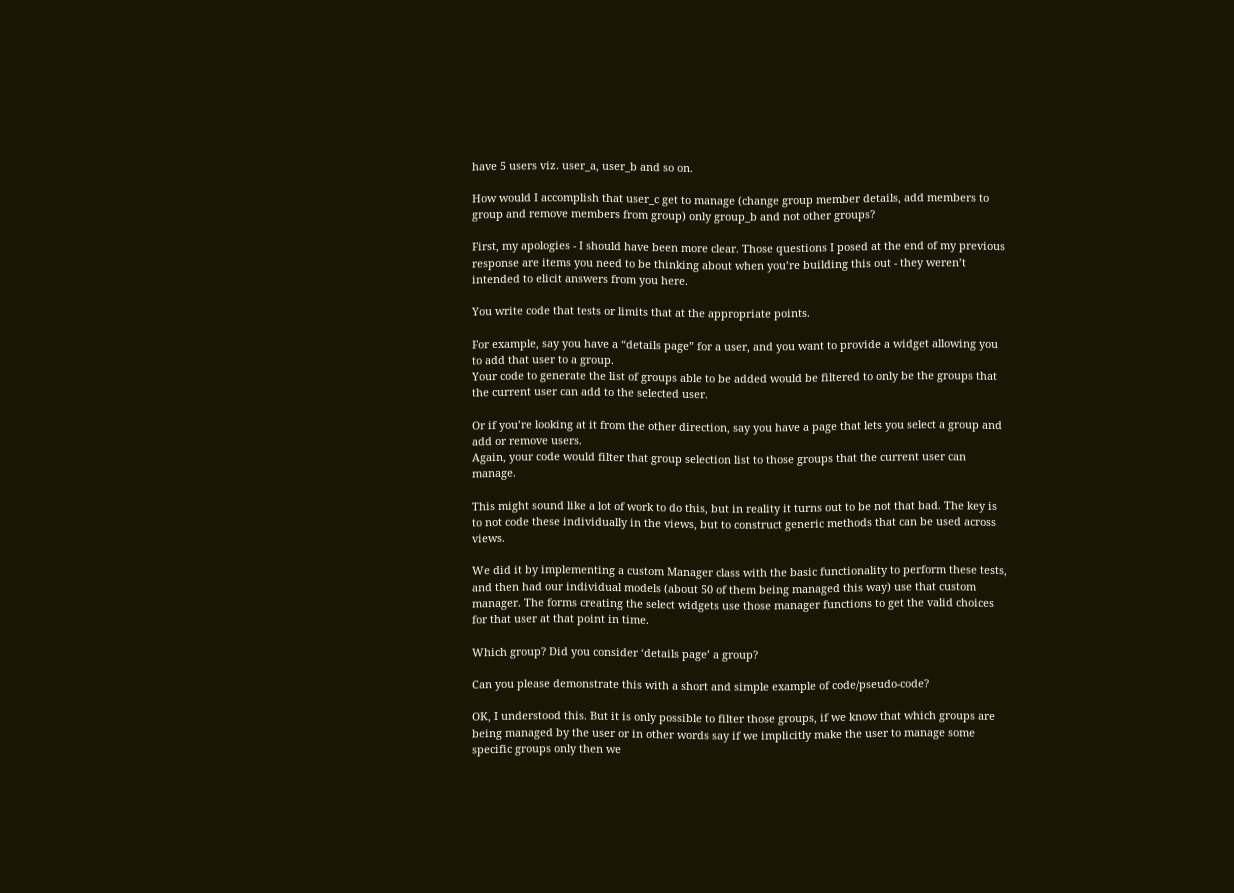have 5 users viz. user_a, user_b and so on.

How would I accomplish that user_c get to manage (change group member details, add members to group and remove members from group) only group_b and not other groups?

First, my apologies - I should have been more clear. Those questions I posed at the end of my previous response are items you need to be thinking about when you’re building this out - they weren’t intended to elicit answers from you here.

You write code that tests or limits that at the appropriate points.

For example, say you have a “details page” for a user, and you want to provide a widget allowing you to add that user to a group.
Your code to generate the list of groups able to be added would be filtered to only be the groups that the current user can add to the selected user.

Or if you’re looking at it from the other direction, say you have a page that lets you select a group and add or remove users.
Again, your code would filter that group selection list to those groups that the current user can manage.

This might sound like a lot of work to do this, but in reality it turns out to be not that bad. The key is to not code these individually in the views, but to construct generic methods that can be used across views.

We did it by implementing a custom Manager class with the basic functionality to perform these tests, and then had our individual models (about 50 of them being managed this way) use that custom manager. The forms creating the select widgets use those manager functions to get the valid choices for that user at that point in time.

Which group? Did you consider ‘details page’ a group?

Can you please demonstrate this with a short and simple example of code/pseudo-code?

OK, I understood this. But it is only possible to filter those groups, if we know that which groups are being managed by the user or in other words say if we implicitly make the user to manage some specific groups only then we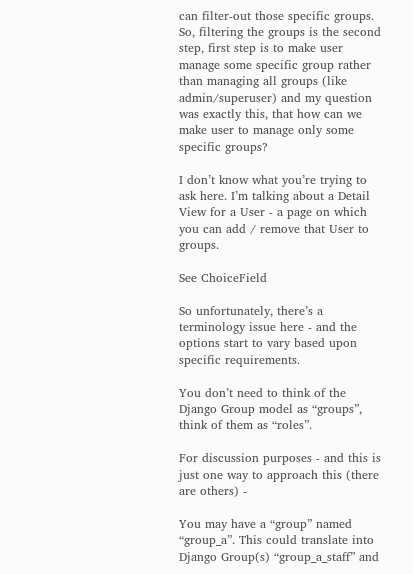can filter-out those specific groups. So, filtering the groups is the second step, first step is to make user manage some specific group rather than managing all groups (like admin/superuser) and my question was exactly this, that how can we make user to manage only some specific groups?

I don’t know what you’re trying to ask here. I’m talking about a Detail View for a User - a page on which you can add / remove that User to groups.

See ChoiceField

So unfortunately, there’s a terminology issue here - and the options start to vary based upon specific requirements.

You don’t need to think of the Django Group model as “groups”, think of them as “roles”.

For discussion purposes - and this is just one way to approach this (there are others) -

You may have a “group” named “group_a”. This could translate into Django Group(s) “group_a_staff” and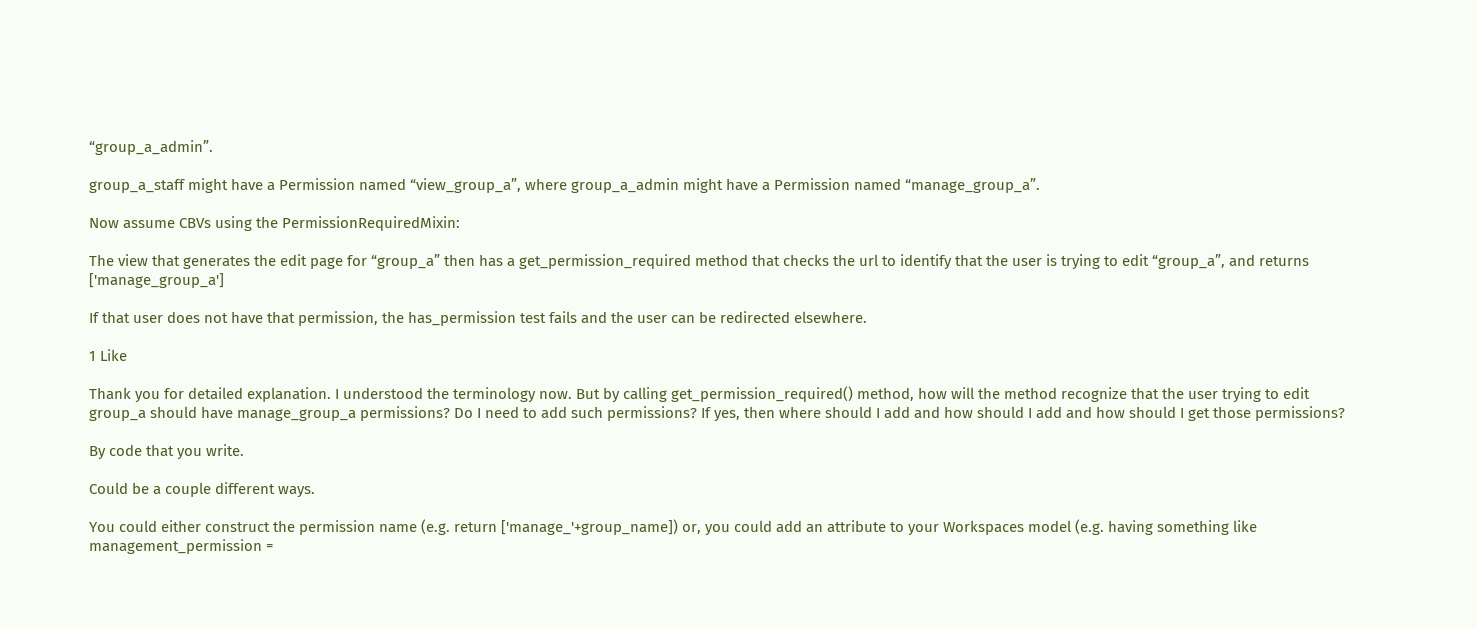“group_a_admin”.

group_a_staff might have a Permission named “view_group_a”, where group_a_admin might have a Permission named “manage_group_a”.

Now assume CBVs using the PermissionRequiredMixin:

The view that generates the edit page for “group_a” then has a get_permission_required method that checks the url to identify that the user is trying to edit “group_a”, and returns ['manage_group_a']

If that user does not have that permission, the has_permission test fails and the user can be redirected elsewhere.

1 Like

Thank you for detailed explanation. I understood the terminology now. But by calling get_permission_required() method, how will the method recognize that the user trying to edit group_a should have manage_group_a permissions? Do I need to add such permissions? If yes, then where should I add and how should I add and how should I get those permissions?

By code that you write.

Could be a couple different ways.

You could either construct the permission name (e.g. return ['manage_'+group_name]) or, you could add an attribute to your Workspaces model (e.g. having something like management_permission =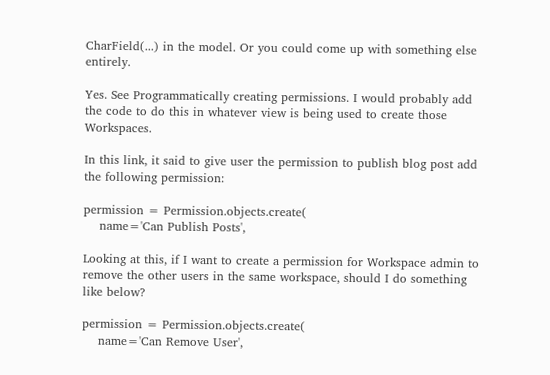CharField(...) in the model. Or you could come up with something else entirely.

Yes. See Programmatically creating permissions. I would probably add the code to do this in whatever view is being used to create those Workspaces.

In this link, it said to give user the permission to publish blog post add the following permission:

permission = Permission.objects.create(
    name='Can Publish Posts',

Looking at this, if I want to create a permission for Workspace admin to remove the other users in the same workspace, should I do something like below?

permission = Permission.objects.create(
    name='Can Remove User',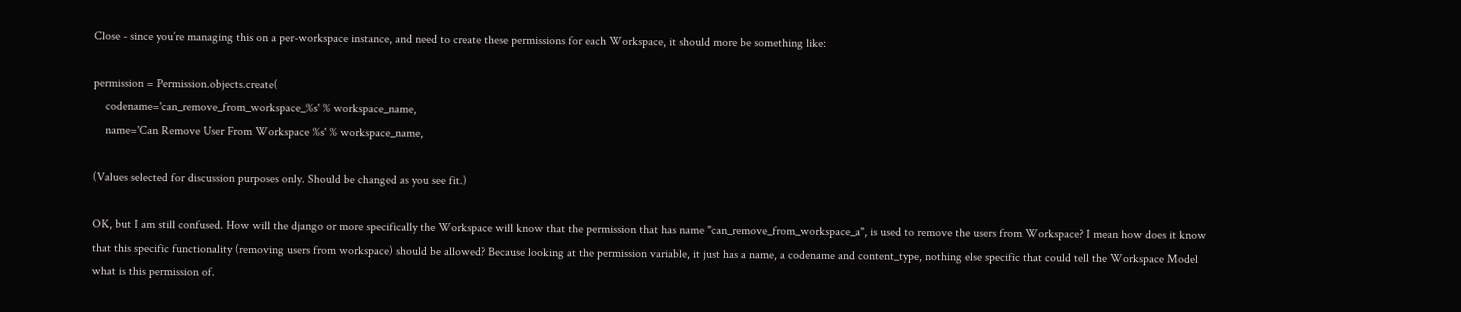Close - since you’re managing this on a per-workspace instance, and need to create these permissions for each Workspace, it should more be something like:

permission = Permission.objects.create(
    codename='can_remove_from_workspace_%s' % workspace_name,
    name='Can Remove User From Workspace %s' % workspace_name,

(Values selected for discussion purposes only. Should be changed as you see fit.)

OK, but I am still confused. How will the django or more specifically the Workspace will know that the permission that has name "can_remove_from_workspace_a", is used to remove the users from Workspace? I mean how does it know that this specific functionality (removing users from workspace) should be allowed? Because looking at the permission variable, it just has a name, a codename and content_type, nothing else specific that could tell the Workspace Model what is this permission of.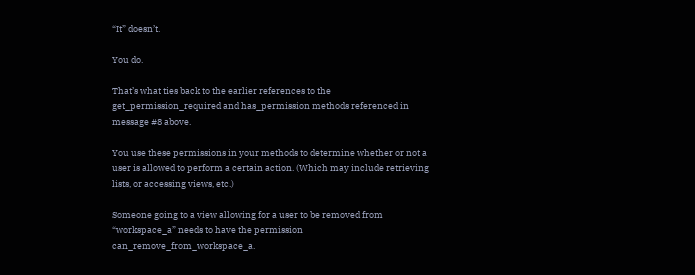“It” doesn’t.

You do.

That’s what ties back to the earlier references to the get_permission_required and has_permission methods referenced in message #8 above.

You use these permissions in your methods to determine whether or not a user is allowed to perform a certain action. (Which may include retrieving lists, or accessing views, etc.)

Someone going to a view allowing for a user to be removed from “workspace_a” needs to have the permission can_remove_from_workspace_a.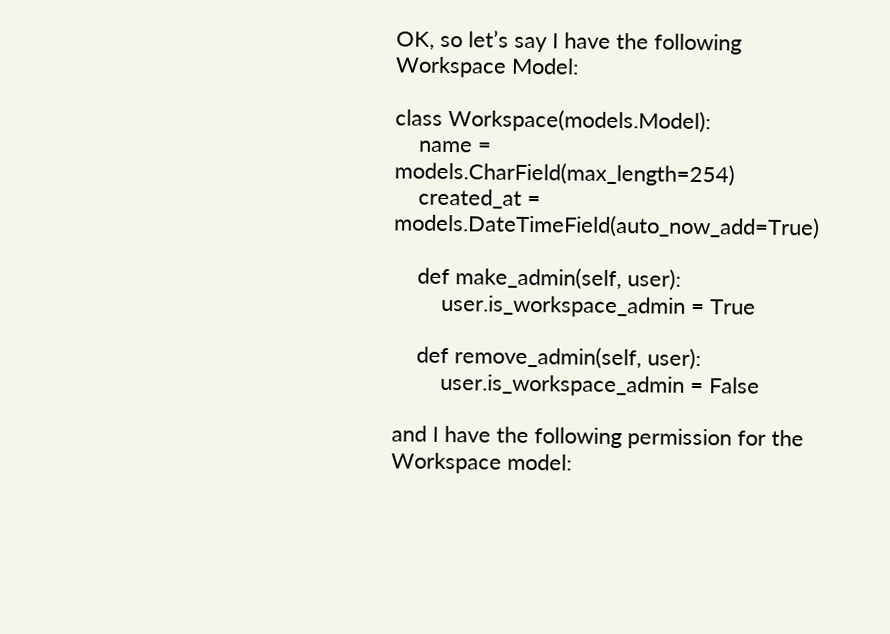OK, so let’s say I have the following Workspace Model:

class Workspace(models.Model):
    name = models.CharField(max_length=254)
    created_at = models.DateTimeField(auto_now_add=True)

    def make_admin(self, user):
        user.is_workspace_admin = True

    def remove_admin(self, user):
        user.is_workspace_admin = False

and I have the following permission for the Workspace model: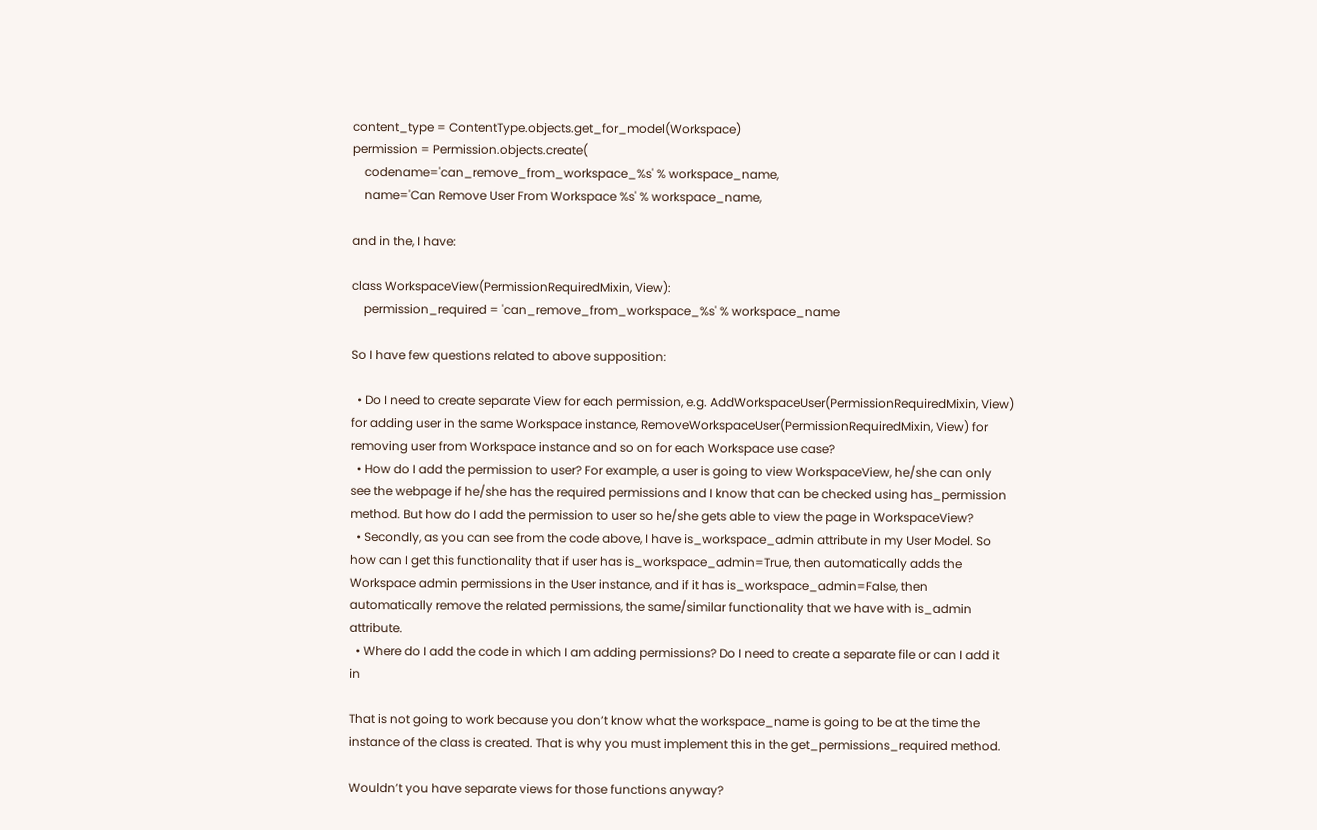content_type = ContentType.objects.get_for_model(Workspace)
permission = Permission.objects.create(
    codename='can_remove_from_workspace_%s' % workspace_name,
    name='Can Remove User From Workspace %s' % workspace_name,

and in the, I have:

class WorkspaceView(PermissionRequiredMixin, View):
    permission_required = 'can_remove_from_workspace_%s' % workspace_name

So I have few questions related to above supposition:

  • Do I need to create separate View for each permission, e.g. AddWorkspaceUser(PermissionRequiredMixin, View) for adding user in the same Workspace instance, RemoveWorkspaceUser(PermissionRequiredMixin, View) for removing user from Workspace instance and so on for each Workspace use case?
  • How do I add the permission to user? For example, a user is going to view WorkspaceView, he/she can only see the webpage if he/she has the required permissions and I know that can be checked using has_permission method. But how do I add the permission to user so he/she gets able to view the page in WorkspaceView?
  • Secondly, as you can see from the code above, I have is_workspace_admin attribute in my User Model. So how can I get this functionality that if user has is_workspace_admin=True, then automatically adds the Workspace admin permissions in the User instance, and if it has is_workspace_admin=False, then automatically remove the related permissions, the same/similar functionality that we have with is_admin attribute.
  • Where do I add the code in which I am adding permissions? Do I need to create a separate file or can I add it in

That is not going to work because you don’t know what the workspace_name is going to be at the time the instance of the class is created. That is why you must implement this in the get_permissions_required method.

Wouldn’t you have separate views for those functions anyway?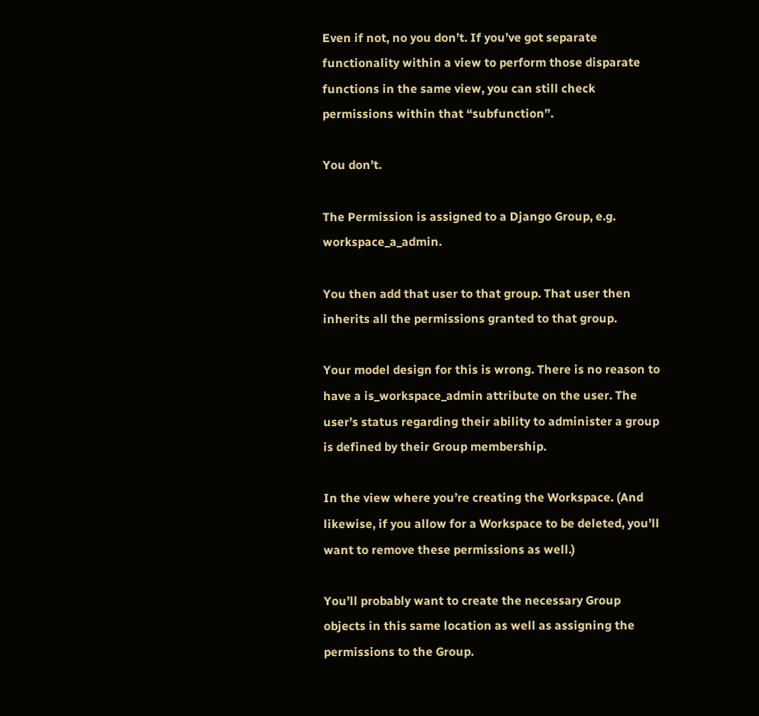Even if not, no you don’t. If you’ve got separate functionality within a view to perform those disparate functions in the same view, you can still check permissions within that “subfunction”.

You don’t.

The Permission is assigned to a Django Group, e.g. workspace_a_admin.

You then add that user to that group. That user then inherits all the permissions granted to that group.

Your model design for this is wrong. There is no reason to have a is_workspace_admin attribute on the user. The user’s status regarding their ability to administer a group is defined by their Group membership.

In the view where you’re creating the Workspace. (And likewise, if you allow for a Workspace to be deleted, you’ll want to remove these permissions as well.)

You’ll probably want to create the necessary Group objects in this same location as well as assigning the permissions to the Group.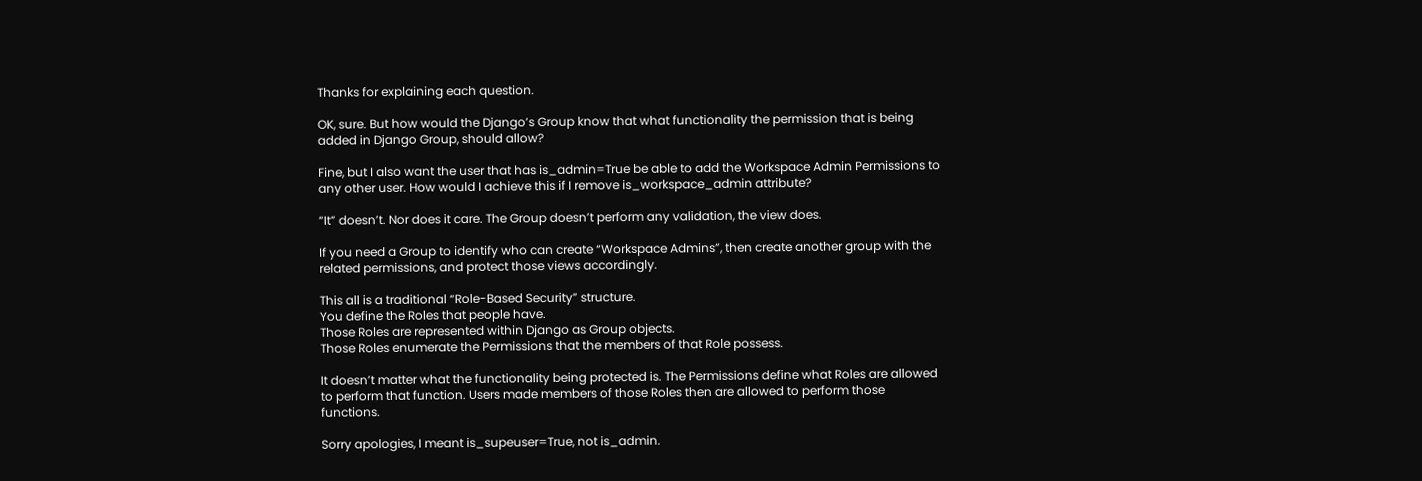Thanks for explaining each question.

OK, sure. But how would the Django’s Group know that what functionality the permission that is being added in Django Group, should allow?

Fine, but I also want the user that has is_admin=True be able to add the Workspace Admin Permissions to any other user. How would I achieve this if I remove is_workspace_admin attribute?

“It” doesn’t. Nor does it care. The Group doesn’t perform any validation, the view does.

If you need a Group to identify who can create “Workspace Admins”, then create another group with the related permissions, and protect those views accordingly.

This all is a traditional “Role-Based Security” structure.
You define the Roles that people have.
Those Roles are represented within Django as Group objects.
Those Roles enumerate the Permissions that the members of that Role possess.

It doesn’t matter what the functionality being protected is. The Permissions define what Roles are allowed to perform that function. Users made members of those Roles then are allowed to perform those functions.

Sorry apologies, I meant is_supeuser=True, not is_admin.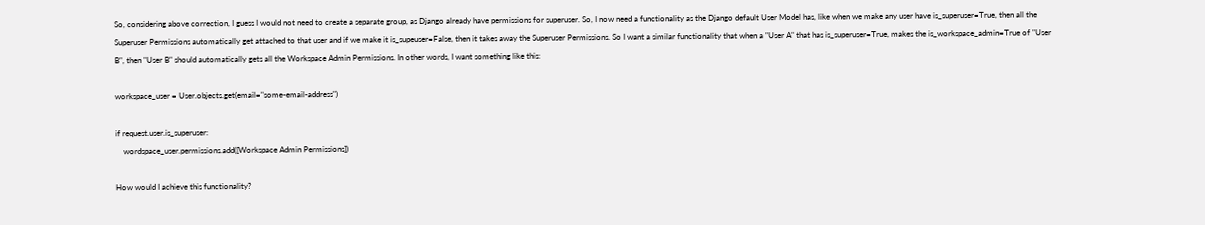So, considering above correction, I guess I would not need to create a separate group, as Django already have permissions for superuser. So, I now need a functionality as the Django default User Model has, like when we make any user have is_superuser=True, then all the Superuser Permissions automatically get attached to that user and if we make it is_supeuser=False, then it takes away the Superuser Permissions. So I want a similar functionality that when a "User A" that has is_superuser=True, makes the is_workspace_admin=True of "User B", then "User B" should automatically gets all the Workspace Admin Permissions. In other words, I want something like this:

workspace_user = User.objects.get(email="some-email-address")

if request.user.is_superuser:
    wordspace_user.permissions.add([Workspace Admin Permissions])

How would I achieve this functionality?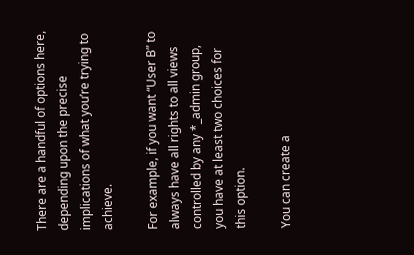There are a handful of options here, depending upon the precise implications of what you’re trying to achieve.

For example, if you want “User B” to always have all rights to all views controlled by any *_admin group, you have at least two choices for this option.

You can create a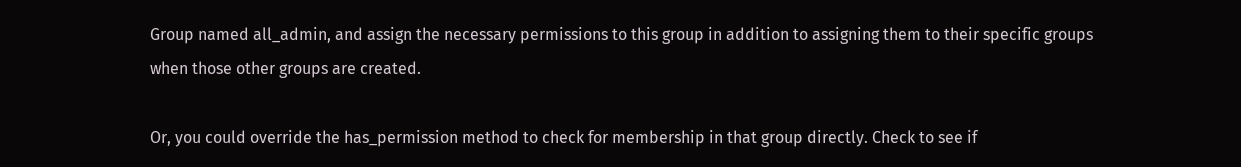Group named all_admin, and assign the necessary permissions to this group in addition to assigning them to their specific groups when those other groups are created.

Or, you could override the has_permission method to check for membership in that group directly. Check to see if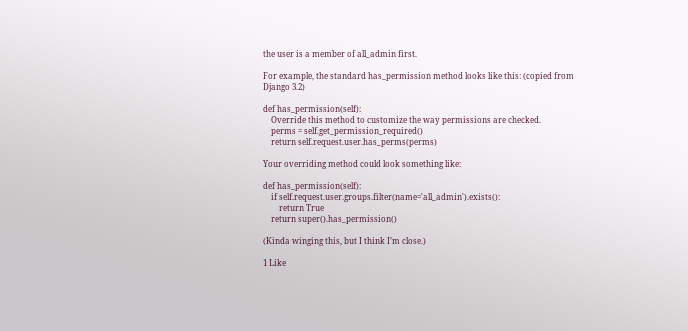the user is a member of all_admin first.

For example, the standard has_permission method looks like this: (copied from Django 3.2)

def has_permission(self):
    Override this method to customize the way permissions are checked.
    perms = self.get_permission_required()
    return self.request.user.has_perms(perms)

Your overriding method could look something like:

def has_permission(self):
    if self.request.user.groups.filter(name='all_admin').exists():
        return True
    return super().has_permission()

(Kinda winging this, but I think I’m close.)

1 Like